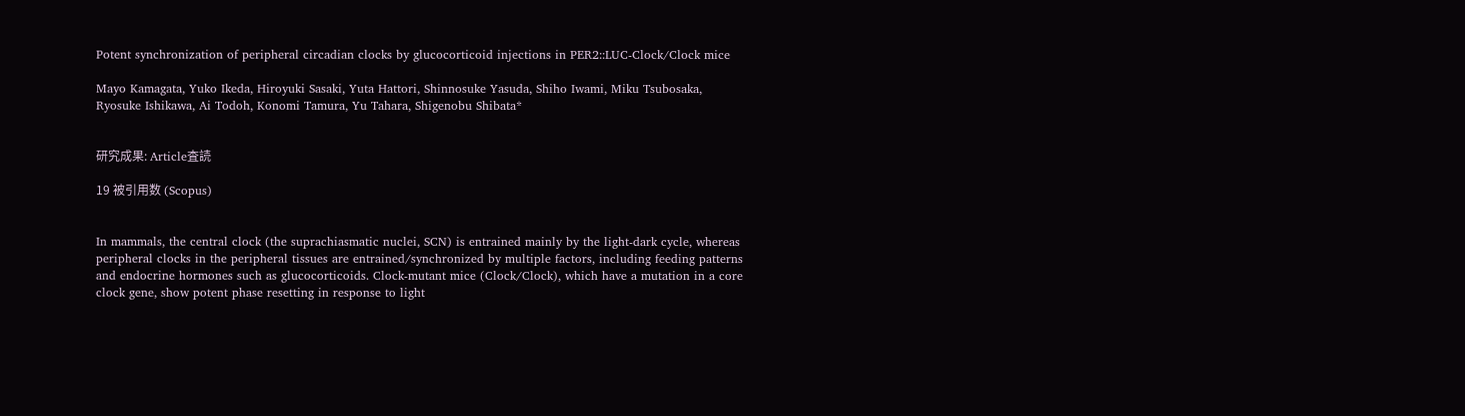Potent synchronization of peripheral circadian clocks by glucocorticoid injections in PER2::LUC-Clock/Clock mice

Mayo Kamagata, Yuko Ikeda, Hiroyuki Sasaki, Yuta Hattori, Shinnosuke Yasuda, Shiho Iwami, Miku Tsubosaka, Ryosuke Ishikawa, Ai Todoh, Konomi Tamura, Yu Tahara, Shigenobu Shibata*


研究成果: Article査読

19 被引用数 (Scopus)


In mammals, the central clock (the suprachiasmatic nuclei, SCN) is entrained mainly by the light-dark cycle, whereas peripheral clocks in the peripheral tissues are entrained/synchronized by multiple factors, including feeding patterns and endocrine hormones such as glucocorticoids. Clock-mutant mice (Clock/Clock), which have a mutation in a core clock gene, show potent phase resetting in response to light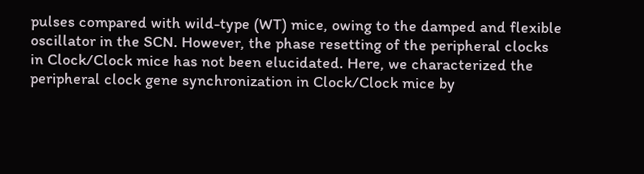pulses compared with wild-type (WT) mice, owing to the damped and flexible oscillator in the SCN. However, the phase resetting of the peripheral clocks in Clock/Clock mice has not been elucidated. Here, we characterized the peripheral clock gene synchronization in Clock/Clock mice by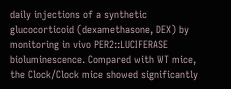daily injections of a synthetic glucocorticoid (dexamethasone, DEX) by monitoring in vivo PER2::LUCIFERASE bioluminescence. Compared with WT mice, the Clock/Clock mice showed significantly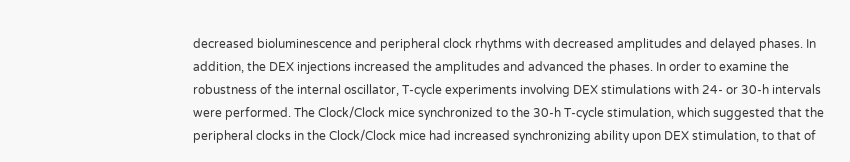decreased bioluminescence and peripheral clock rhythms with decreased amplitudes and delayed phases. In addition, the DEX injections increased the amplitudes and advanced the phases. In order to examine the robustness of the internal oscillator, T-cycle experiments involving DEX stimulations with 24- or 30-h intervals were performed. The Clock/Clock mice synchronized to the 30-h T-cycle stimulation, which suggested that the peripheral clocks in the Clock/Clock mice had increased synchronizing ability upon DEX stimulation, to that of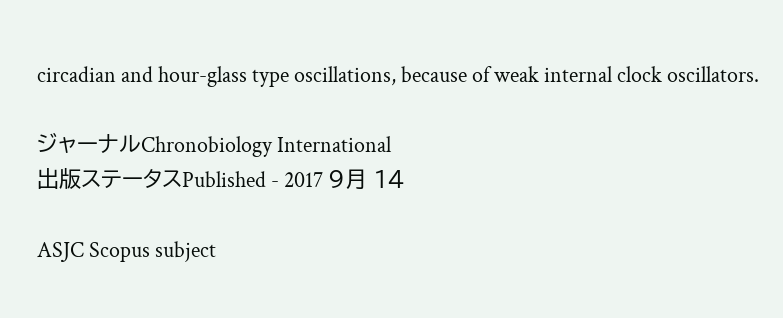circadian and hour-glass type oscillations, because of weak internal clock oscillators.

ジャーナルChronobiology International
出版ステータスPublished - 2017 9月 14

ASJC Scopus subject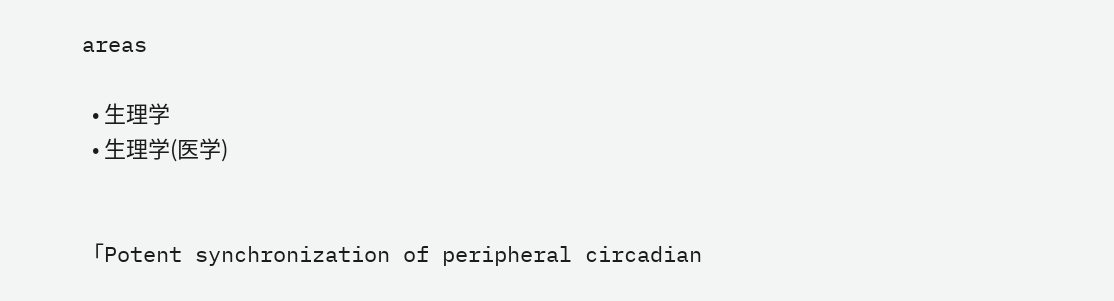areas

  • 生理学
  • 生理学(医学)


「Potent synchronization of peripheral circadian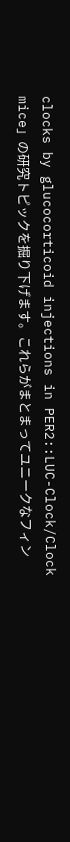clocks by glucocorticoid injections in PER2::LUC-Clock/Clock mice」の研究トピックを掘り下げます。これらがまとまってユニークなフィン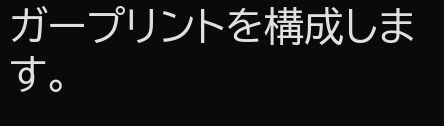ガープリントを構成します。